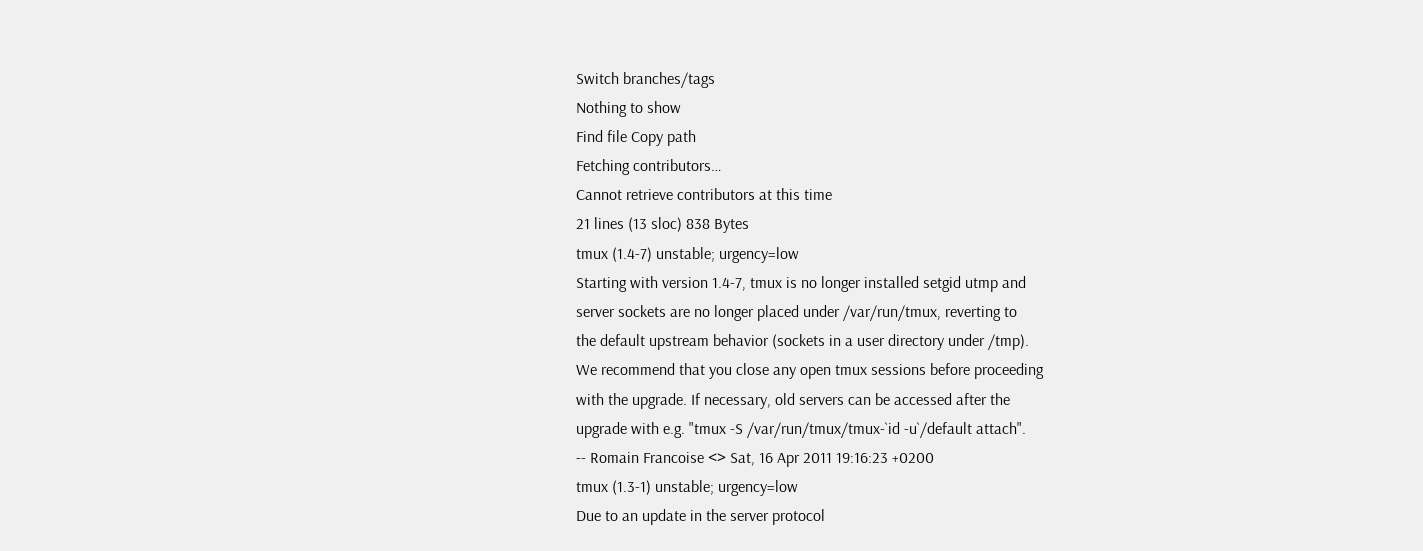Switch branches/tags
Nothing to show
Find file Copy path
Fetching contributors…
Cannot retrieve contributors at this time
21 lines (13 sloc) 838 Bytes
tmux (1.4-7) unstable; urgency=low
Starting with version 1.4-7, tmux is no longer installed setgid utmp and
server sockets are no longer placed under /var/run/tmux, reverting to
the default upstream behavior (sockets in a user directory under /tmp).
We recommend that you close any open tmux sessions before proceeding
with the upgrade. If necessary, old servers can be accessed after the
upgrade with e.g. "tmux -S /var/run/tmux/tmux-`id -u`/default attach".
-- Romain Francoise <> Sat, 16 Apr 2011 19:16:23 +0200
tmux (1.3-1) unstable; urgency=low
Due to an update in the server protocol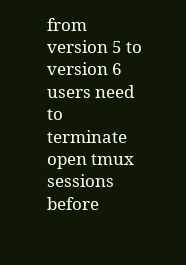from version 5 to version 6
users need to terminate open tmux sessions before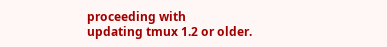proceeding with
updating tmux 1.2 or older.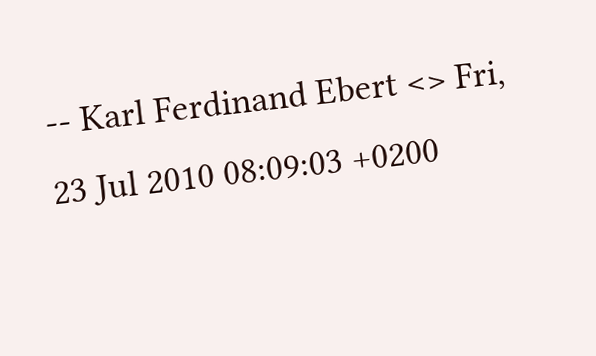-- Karl Ferdinand Ebert <> Fri, 23 Jul 2010 08:09:03 +0200